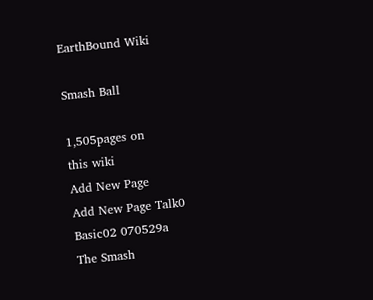EarthBound Wiki

Smash Ball

1,505pages on
this wiki
Add New Page
Add New Page Talk0
Basic02 070529a
The Smash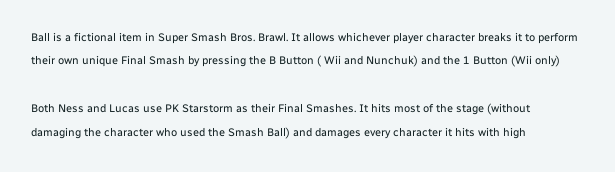Ball is a fictional item in Super Smash Bros. Brawl. It allows whichever player character breaks it to perform their own unique Final Smash by pressing the B Button ( Wii and Nunchuk) and the 1 Button (Wii only)

Both Ness and Lucas use PK Starstorm as their Final Smashes. It hits most of the stage (without damaging the character who used the Smash Ball) and damages every character it hits with high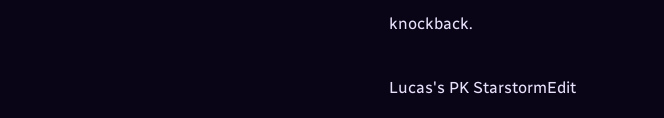knockback.

Lucas's PK StarstormEdit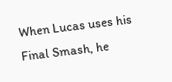When Lucas uses his Final Smash, he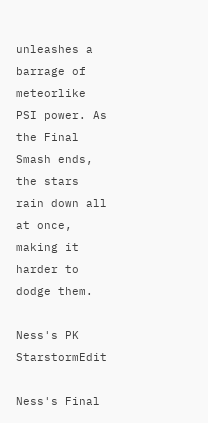unleashes a barrage of meteorlike PSI power. As the Final Smash ends, the stars rain down all at once, making it harder to dodge them.

Ness's PK StarstormEdit

Ness's Final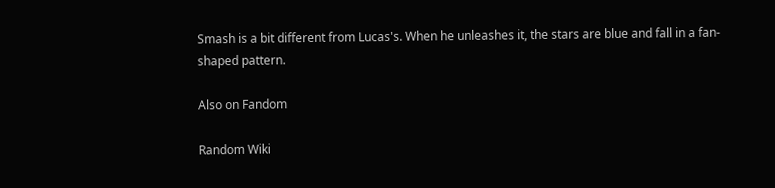Smash is a bit different from Lucas's. When he unleashes it, the stars are blue and fall in a fan-shaped pattern.

Also on Fandom

Random Wiki